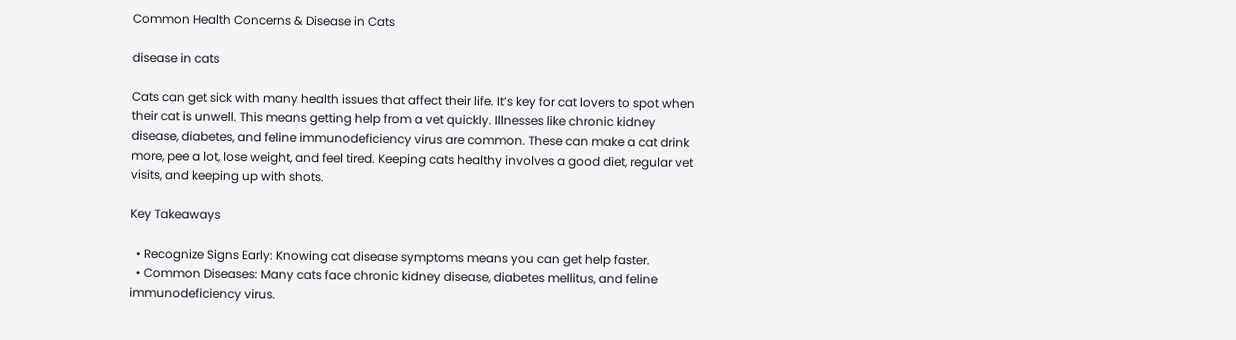Common Health Concerns & Disease in Cats

disease in cats

Cats can get sick with many health issues that affect their life. It’s key for cat lovers to spot when their cat is unwell. This means getting help from a vet quickly. Illnesses like chronic kidney disease, diabetes, and feline immunodeficiency virus are common. These can make a cat drink more, pee a lot, lose weight, and feel tired. Keeping cats healthy involves a good diet, regular vet visits, and keeping up with shots.

Key Takeaways

  • Recognize Signs Early: Knowing cat disease symptoms means you can get help faster.
  • Common Diseases: Many cats face chronic kidney disease, diabetes mellitus, and feline immunodeficiency virus.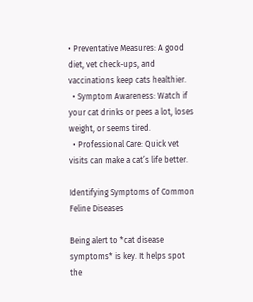• Preventative Measures: A good diet, vet check-ups, and vaccinations keep cats healthier.
  • Symptom Awareness: Watch if your cat drinks or pees a lot, loses weight, or seems tired.
  • Professional Care: Quick vet visits can make a cat’s life better.

Identifying Symptoms of Common Feline Diseases

Being alert to *cat disease symptoms* is key. It helps spot the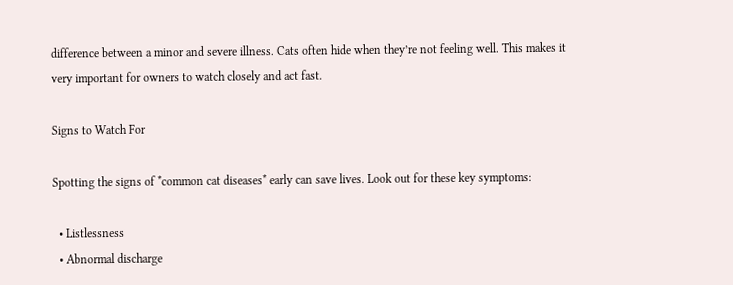difference between a minor and severe illness. Cats often hide when they’re not feeling well. This makes it very important for owners to watch closely and act fast.

Signs to Watch For

Spotting the signs of *common cat diseases* early can save lives. Look out for these key symptoms:

  • Listlessness
  • Abnormal discharge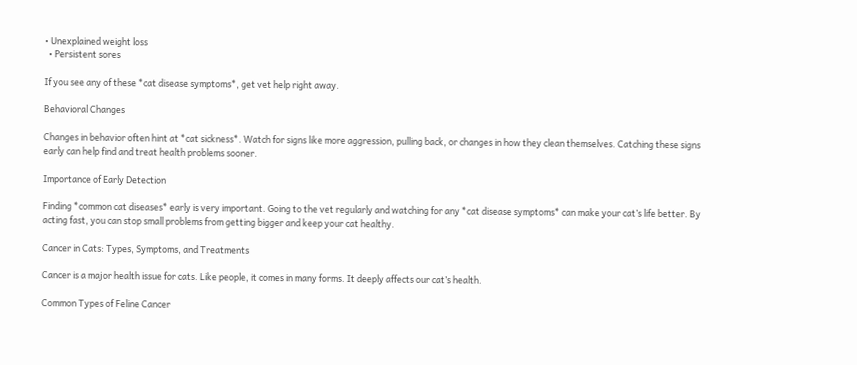• Unexplained weight loss
  • Persistent sores

If you see any of these *cat disease symptoms*, get vet help right away.

Behavioral Changes

Changes in behavior often hint at *cat sickness*. Watch for signs like more aggression, pulling back, or changes in how they clean themselves. Catching these signs early can help find and treat health problems sooner.

Importance of Early Detection

Finding *common cat diseases* early is very important. Going to the vet regularly and watching for any *cat disease symptoms* can make your cat’s life better. By acting fast, you can stop small problems from getting bigger and keep your cat healthy.

Cancer in Cats: Types, Symptoms, and Treatments

Cancer is a major health issue for cats. Like people, it comes in many forms. It deeply affects our cat’s health.

Common Types of Feline Cancer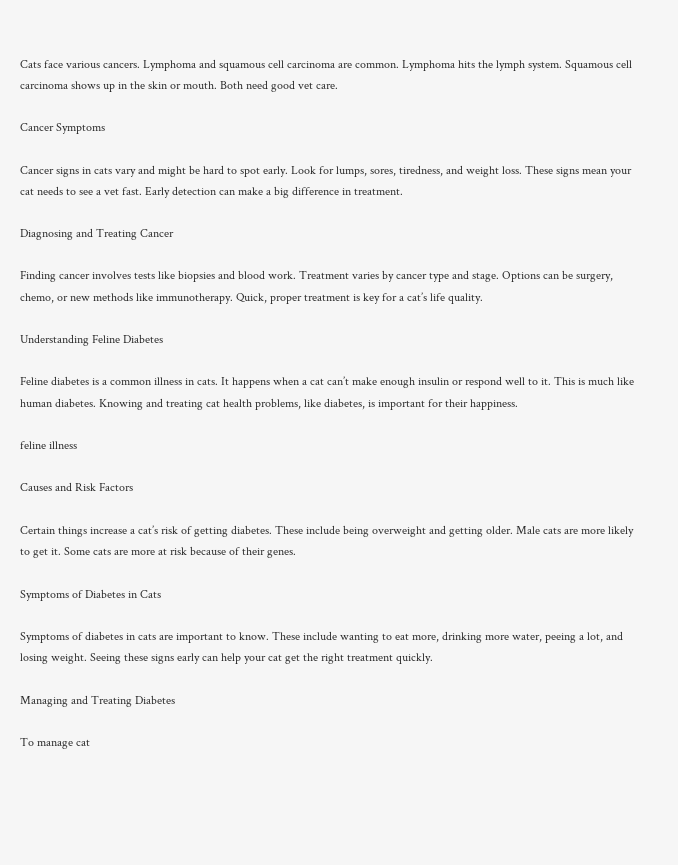Cats face various cancers. Lymphoma and squamous cell carcinoma are common. Lymphoma hits the lymph system. Squamous cell carcinoma shows up in the skin or mouth. Both need good vet care.

Cancer Symptoms

Cancer signs in cats vary and might be hard to spot early. Look for lumps, sores, tiredness, and weight loss. These signs mean your cat needs to see a vet fast. Early detection can make a big difference in treatment.

Diagnosing and Treating Cancer

Finding cancer involves tests like biopsies and blood work. Treatment varies by cancer type and stage. Options can be surgery, chemo, or new methods like immunotherapy. Quick, proper treatment is key for a cat’s life quality.

Understanding Feline Diabetes

Feline diabetes is a common illness in cats. It happens when a cat can’t make enough insulin or respond well to it. This is much like human diabetes. Knowing and treating cat health problems, like diabetes, is important for their happiness.

feline illness

Causes and Risk Factors

Certain things increase a cat’s risk of getting diabetes. These include being overweight and getting older. Male cats are more likely to get it. Some cats are more at risk because of their genes.

Symptoms of Diabetes in Cats

Symptoms of diabetes in cats are important to know. These include wanting to eat more, drinking more water, peeing a lot, and losing weight. Seeing these signs early can help your cat get the right treatment quickly.

Managing and Treating Diabetes

To manage cat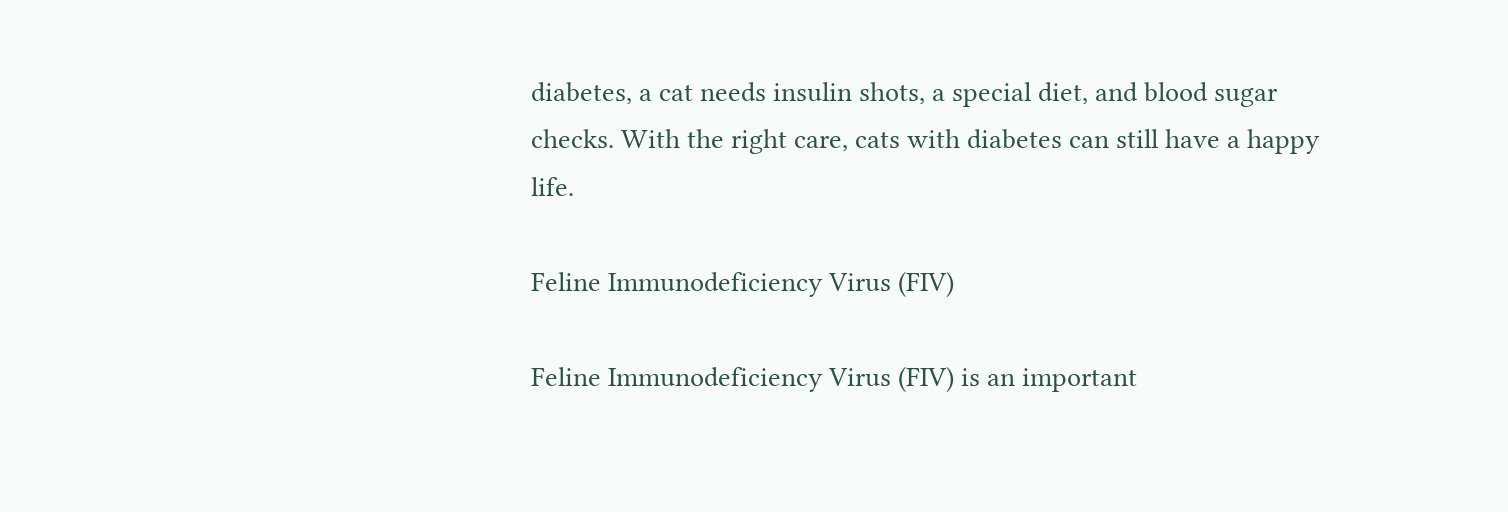diabetes, a cat needs insulin shots, a special diet, and blood sugar checks. With the right care, cats with diabetes can still have a happy life.

Feline Immunodeficiency Virus (FIV)

Feline Immunodeficiency Virus (FIV) is an important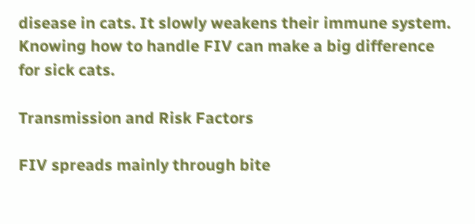disease in cats. It slowly weakens their immune system. Knowing how to handle FIV can make a big difference for sick cats.

Transmission and Risk Factors

FIV spreads mainly through bite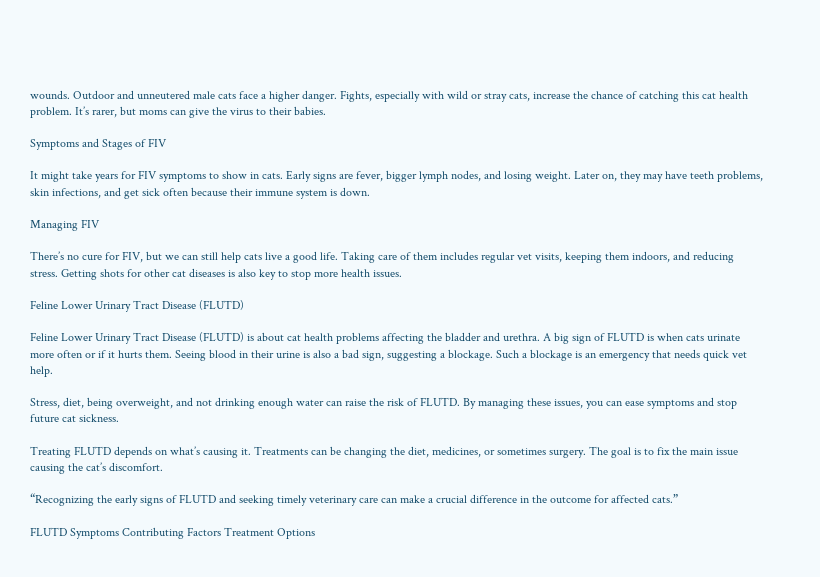wounds. Outdoor and unneutered male cats face a higher danger. Fights, especially with wild or stray cats, increase the chance of catching this cat health problem. It’s rarer, but moms can give the virus to their babies.

Symptoms and Stages of FIV

It might take years for FIV symptoms to show in cats. Early signs are fever, bigger lymph nodes, and losing weight. Later on, they may have teeth problems, skin infections, and get sick often because their immune system is down.

Managing FIV

There’s no cure for FIV, but we can still help cats live a good life. Taking care of them includes regular vet visits, keeping them indoors, and reducing stress. Getting shots for other cat diseases is also key to stop more health issues.

Feline Lower Urinary Tract Disease (FLUTD)

Feline Lower Urinary Tract Disease (FLUTD) is about cat health problems affecting the bladder and urethra. A big sign of FLUTD is when cats urinate more often or if it hurts them. Seeing blood in their urine is also a bad sign, suggesting a blockage. Such a blockage is an emergency that needs quick vet help.

Stress, diet, being overweight, and not drinking enough water can raise the risk of FLUTD. By managing these issues, you can ease symptoms and stop future cat sickness.

Treating FLUTD depends on what’s causing it. Treatments can be changing the diet, medicines, or sometimes surgery. The goal is to fix the main issue causing the cat’s discomfort.

“Recognizing the early signs of FLUTD and seeking timely veterinary care can make a crucial difference in the outcome for affected cats.”

FLUTD Symptoms Contributing Factors Treatment Options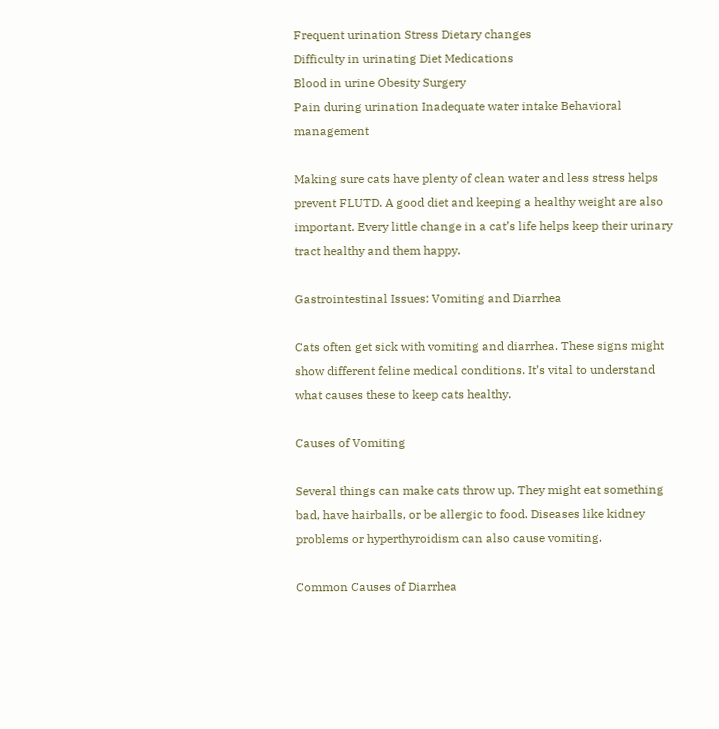Frequent urination Stress Dietary changes
Difficulty in urinating Diet Medications
Blood in urine Obesity Surgery
Pain during urination Inadequate water intake Behavioral management

Making sure cats have plenty of clean water and less stress helps prevent FLUTD. A good diet and keeping a healthy weight are also important. Every little change in a cat’s life helps keep their urinary tract healthy and them happy.

Gastrointestinal Issues: Vomiting and Diarrhea

Cats often get sick with vomiting and diarrhea. These signs might show different feline medical conditions. It’s vital to understand what causes these to keep cats healthy.

Causes of Vomiting

Several things can make cats throw up. They might eat something bad, have hairballs, or be allergic to food. Diseases like kidney problems or hyperthyroidism can also cause vomiting.

Common Causes of Diarrhea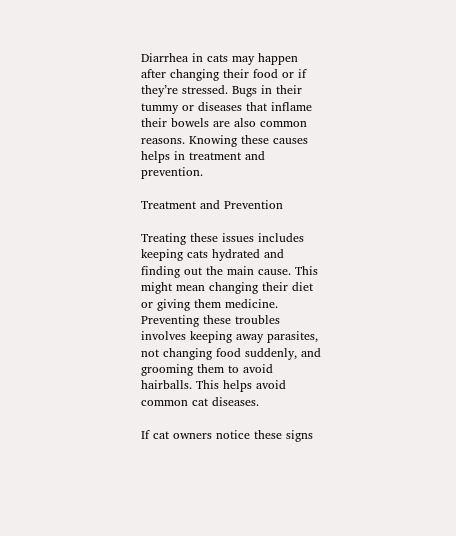Diarrhea in cats may happen after changing their food or if they’re stressed. Bugs in their tummy or diseases that inflame their bowels are also common reasons. Knowing these causes helps in treatment and prevention.

Treatment and Prevention

Treating these issues includes keeping cats hydrated and finding out the main cause. This might mean changing their diet or giving them medicine. Preventing these troubles involves keeping away parasites, not changing food suddenly, and grooming them to avoid hairballs. This helps avoid common cat diseases.

If cat owners notice these signs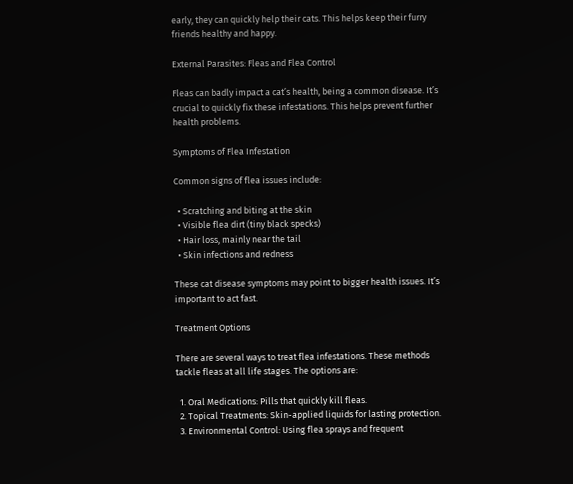early, they can quickly help their cats. This helps keep their furry friends healthy and happy.

External Parasites: Fleas and Flea Control

Fleas can badly impact a cat’s health, being a common disease. It’s crucial to quickly fix these infestations. This helps prevent further health problems.

Symptoms of Flea Infestation

Common signs of flea issues include:

  • Scratching and biting at the skin
  • Visible flea dirt (tiny black specks)
  • Hair loss, mainly near the tail
  • Skin infections and redness

These cat disease symptoms may point to bigger health issues. It’s important to act fast.

Treatment Options

There are several ways to treat flea infestations. These methods tackle fleas at all life stages. The options are:

  1. Oral Medications: Pills that quickly kill fleas.
  2. Topical Treatments: Skin-applied liquids for lasting protection.
  3. Environmental Control: Using flea sprays and frequent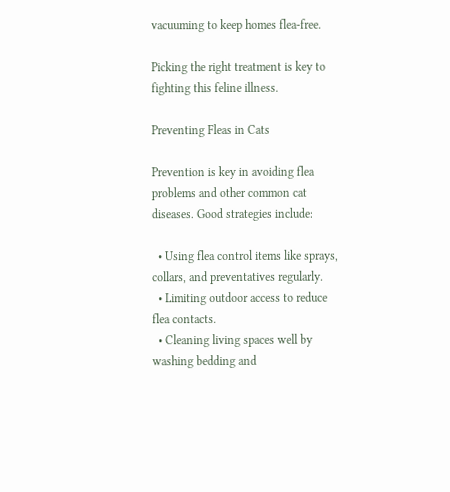vacuuming to keep homes flea-free.

Picking the right treatment is key to fighting this feline illness.

Preventing Fleas in Cats

Prevention is key in avoiding flea problems and other common cat diseases. Good strategies include:

  • Using flea control items like sprays, collars, and preventatives regularly.
  • Limiting outdoor access to reduce flea contacts.
  • Cleaning living spaces well by washing bedding and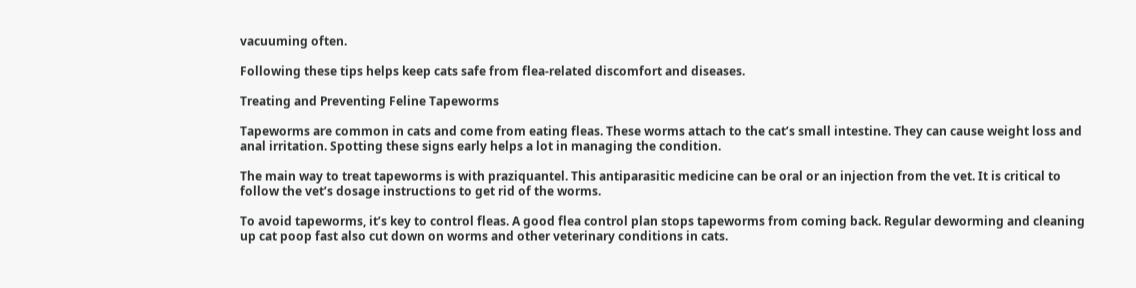vacuuming often.

Following these tips helps keep cats safe from flea-related discomfort and diseases.

Treating and Preventing Feline Tapeworms

Tapeworms are common in cats and come from eating fleas. These worms attach to the cat’s small intestine. They can cause weight loss and anal irritation. Spotting these signs early helps a lot in managing the condition.

The main way to treat tapeworms is with praziquantel. This antiparasitic medicine can be oral or an injection from the vet. It is critical to follow the vet’s dosage instructions to get rid of the worms.

To avoid tapeworms, it’s key to control fleas. A good flea control plan stops tapeworms from coming back. Regular deworming and cleaning up cat poop fast also cut down on worms and other veterinary conditions in cats.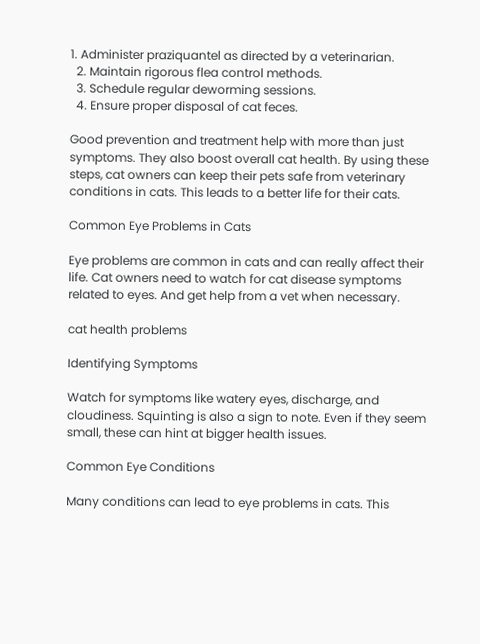1. Administer praziquantel as directed by a veterinarian.
  2. Maintain rigorous flea control methods.
  3. Schedule regular deworming sessions.
  4. Ensure proper disposal of cat feces.

Good prevention and treatment help with more than just symptoms. They also boost overall cat health. By using these steps, cat owners can keep their pets safe from veterinary conditions in cats. This leads to a better life for their cats.

Common Eye Problems in Cats

Eye problems are common in cats and can really affect their life. Cat owners need to watch for cat disease symptoms related to eyes. And get help from a vet when necessary.

cat health problems

Identifying Symptoms

Watch for symptoms like watery eyes, discharge, and cloudiness. Squinting is also a sign to note. Even if they seem small, these can hint at bigger health issues.

Common Eye Conditions

Many conditions can lead to eye problems in cats. This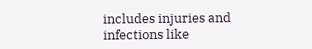includes injuries and infections like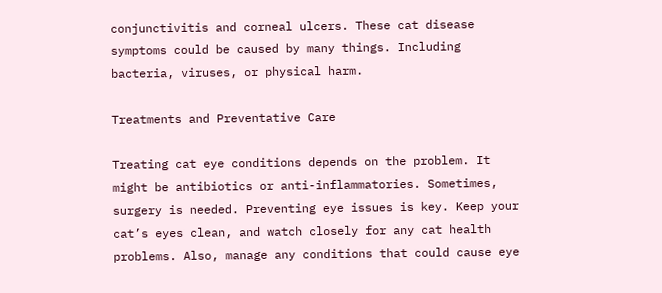conjunctivitis and corneal ulcers. These cat disease symptoms could be caused by many things. Including bacteria, viruses, or physical harm.

Treatments and Preventative Care

Treating cat eye conditions depends on the problem. It might be antibiotics or anti-inflammatories. Sometimes, surgery is needed. Preventing eye issues is key. Keep your cat’s eyes clean, and watch closely for any cat health problems. Also, manage any conditions that could cause eye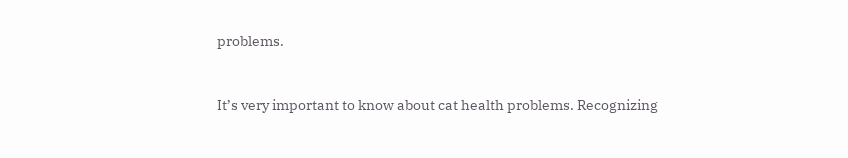problems.


It’s very important to know about cat health problems. Recognizing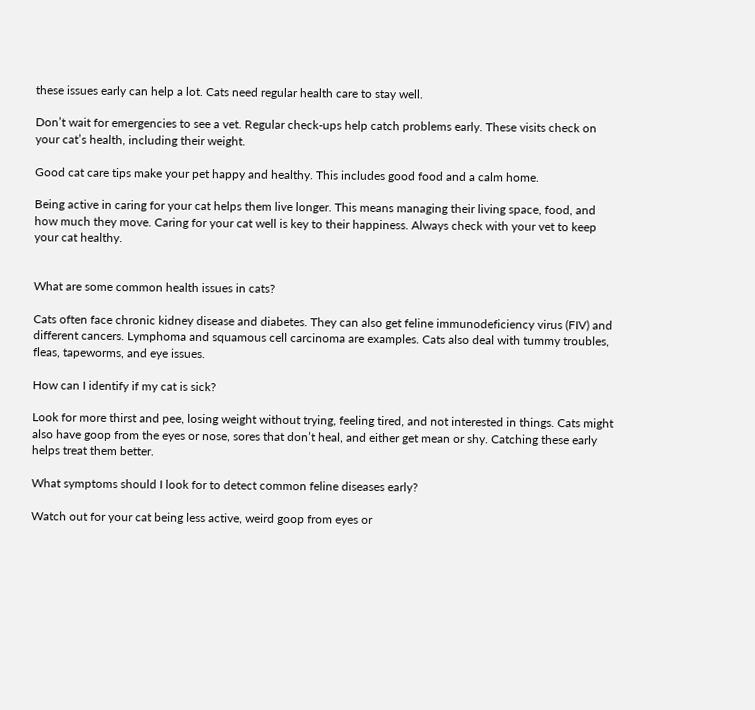these issues early can help a lot. Cats need regular health care to stay well.

Don’t wait for emergencies to see a vet. Regular check-ups help catch problems early. These visits check on your cat’s health, including their weight.

Good cat care tips make your pet happy and healthy. This includes good food and a calm home.

Being active in caring for your cat helps them live longer. This means managing their living space, food, and how much they move. Caring for your cat well is key to their happiness. Always check with your vet to keep your cat healthy.


What are some common health issues in cats?

Cats often face chronic kidney disease and diabetes. They can also get feline immunodeficiency virus (FIV) and different cancers. Lymphoma and squamous cell carcinoma are examples. Cats also deal with tummy troubles, fleas, tapeworms, and eye issues.

How can I identify if my cat is sick?

Look for more thirst and pee, losing weight without trying, feeling tired, and not interested in things. Cats might also have goop from the eyes or nose, sores that don’t heal, and either get mean or shy. Catching these early helps treat them better.

What symptoms should I look for to detect common feline diseases early?

Watch out for your cat being less active, weird goop from eyes or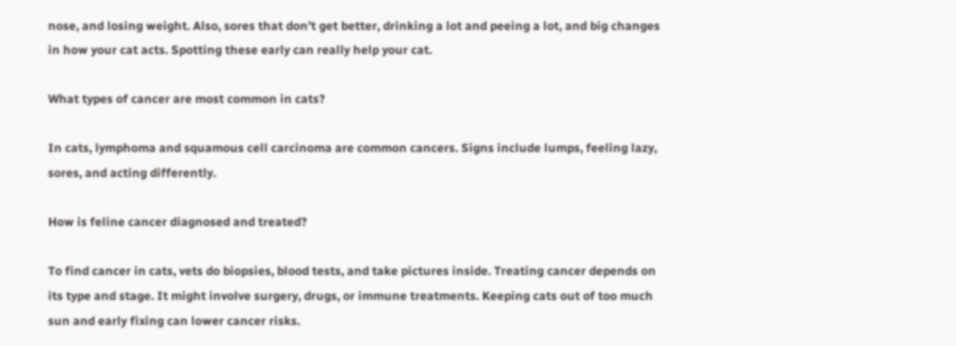nose, and losing weight. Also, sores that don’t get better, drinking a lot and peeing a lot, and big changes in how your cat acts. Spotting these early can really help your cat.

What types of cancer are most common in cats?

In cats, lymphoma and squamous cell carcinoma are common cancers. Signs include lumps, feeling lazy, sores, and acting differently.

How is feline cancer diagnosed and treated?

To find cancer in cats, vets do biopsies, blood tests, and take pictures inside. Treating cancer depends on its type and stage. It might involve surgery, drugs, or immune treatments. Keeping cats out of too much sun and early fixing can lower cancer risks.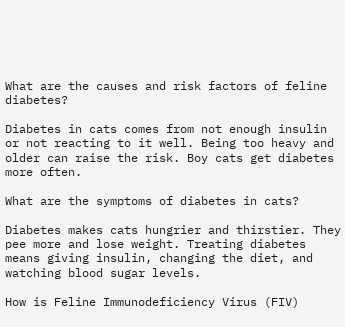What are the causes and risk factors of feline diabetes?

Diabetes in cats comes from not enough insulin or not reacting to it well. Being too heavy and older can raise the risk. Boy cats get diabetes more often.

What are the symptoms of diabetes in cats?

Diabetes makes cats hungrier and thirstier. They pee more and lose weight. Treating diabetes means giving insulin, changing the diet, and watching blood sugar levels.

How is Feline Immunodeficiency Virus (FIV)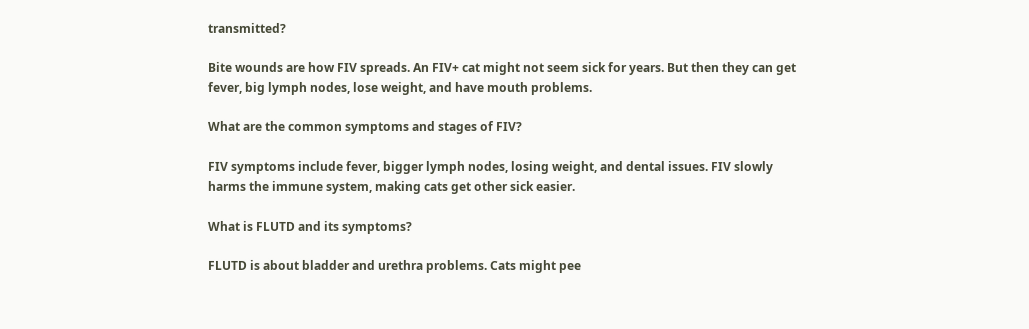transmitted?

Bite wounds are how FIV spreads. An FIV+ cat might not seem sick for years. But then they can get fever, big lymph nodes, lose weight, and have mouth problems.

What are the common symptoms and stages of FIV?

FIV symptoms include fever, bigger lymph nodes, losing weight, and dental issues. FIV slowly harms the immune system, making cats get other sick easier.

What is FLUTD and its symptoms?

FLUTD is about bladder and urethra problems. Cats might pee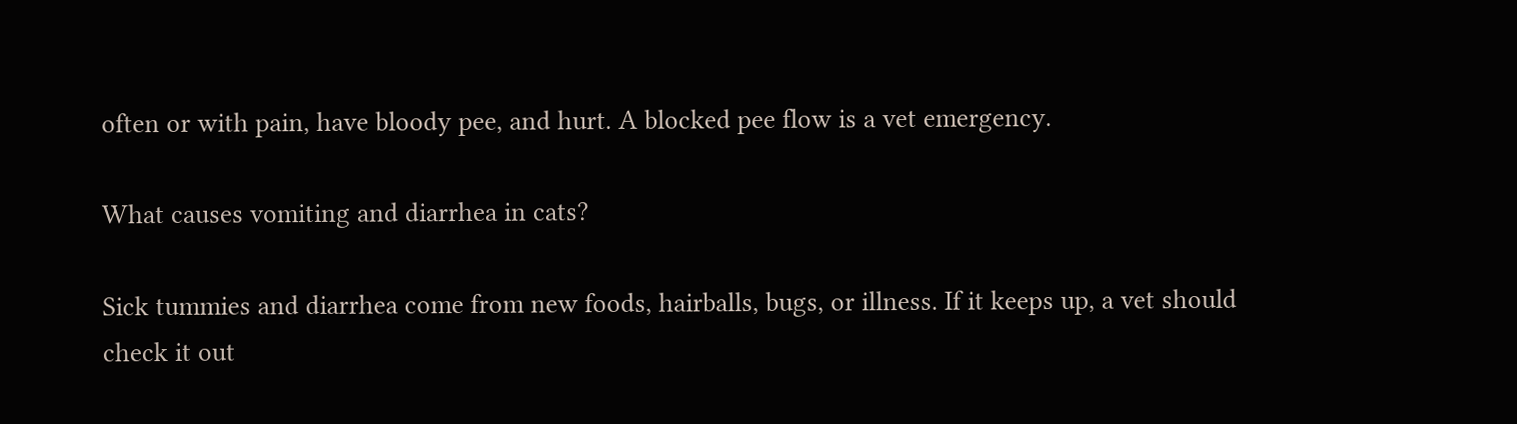often or with pain, have bloody pee, and hurt. A blocked pee flow is a vet emergency.

What causes vomiting and diarrhea in cats?

Sick tummies and diarrhea come from new foods, hairballs, bugs, or illness. If it keeps up, a vet should check it out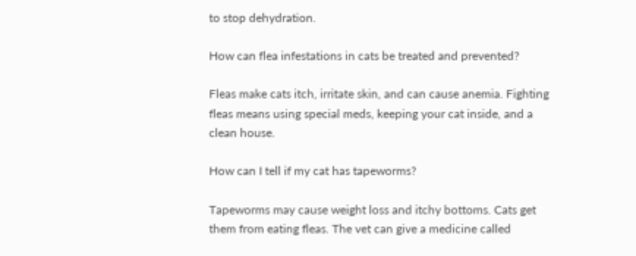to stop dehydration.

How can flea infestations in cats be treated and prevented?

Fleas make cats itch, irritate skin, and can cause anemia. Fighting fleas means using special meds, keeping your cat inside, and a clean house.

How can I tell if my cat has tapeworms?

Tapeworms may cause weight loss and itchy bottoms. Cats get them from eating fleas. The vet can give a medicine called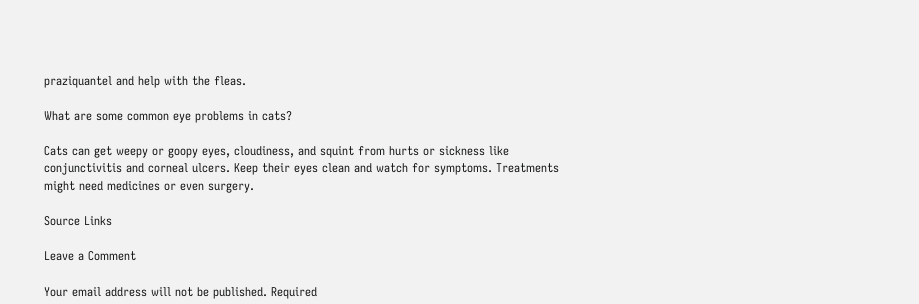praziquantel and help with the fleas.

What are some common eye problems in cats?

Cats can get weepy or goopy eyes, cloudiness, and squint from hurts or sickness like conjunctivitis and corneal ulcers. Keep their eyes clean and watch for symptoms. Treatments might need medicines or even surgery.

Source Links

Leave a Comment

Your email address will not be published. Required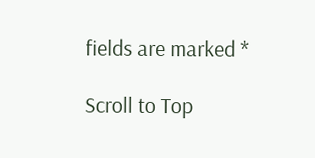fields are marked *

Scroll to Top